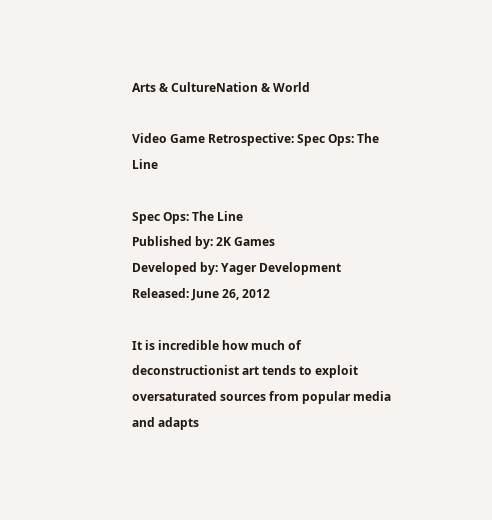Arts & CultureNation & World

Video Game Retrospective: Spec Ops: The Line

Spec Ops: The Line
Published by: 2K Games
Developed by: Yager Development
Released: June 26, 2012

It is incredible how much of deconstructionist art tends to exploit oversaturated sources from popular media and adapts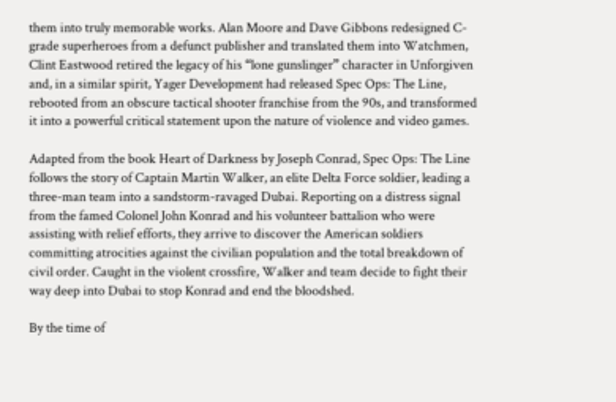them into truly memorable works. Alan Moore and Dave Gibbons redesigned C-grade superheroes from a defunct publisher and translated them into Watchmen, Clint Eastwood retired the legacy of his “lone gunslinger” character in Unforgiven and, in a similar spirit, Yager Development had released Spec Ops: The Line, rebooted from an obscure tactical shooter franchise from the 90s, and transformed it into a powerful critical statement upon the nature of violence and video games.

Adapted from the book Heart of Darkness by Joseph Conrad, Spec Ops: The Line follows the story of Captain Martin Walker, an elite Delta Force soldier, leading a three-man team into a sandstorm-ravaged Dubai. Reporting on a distress signal from the famed Colonel John Konrad and his volunteer battalion who were assisting with relief efforts, they arrive to discover the American soldiers committing atrocities against the civilian population and the total breakdown of civil order. Caught in the violent crossfire, Walker and team decide to fight their way deep into Dubai to stop Konrad and end the bloodshed.

By the time of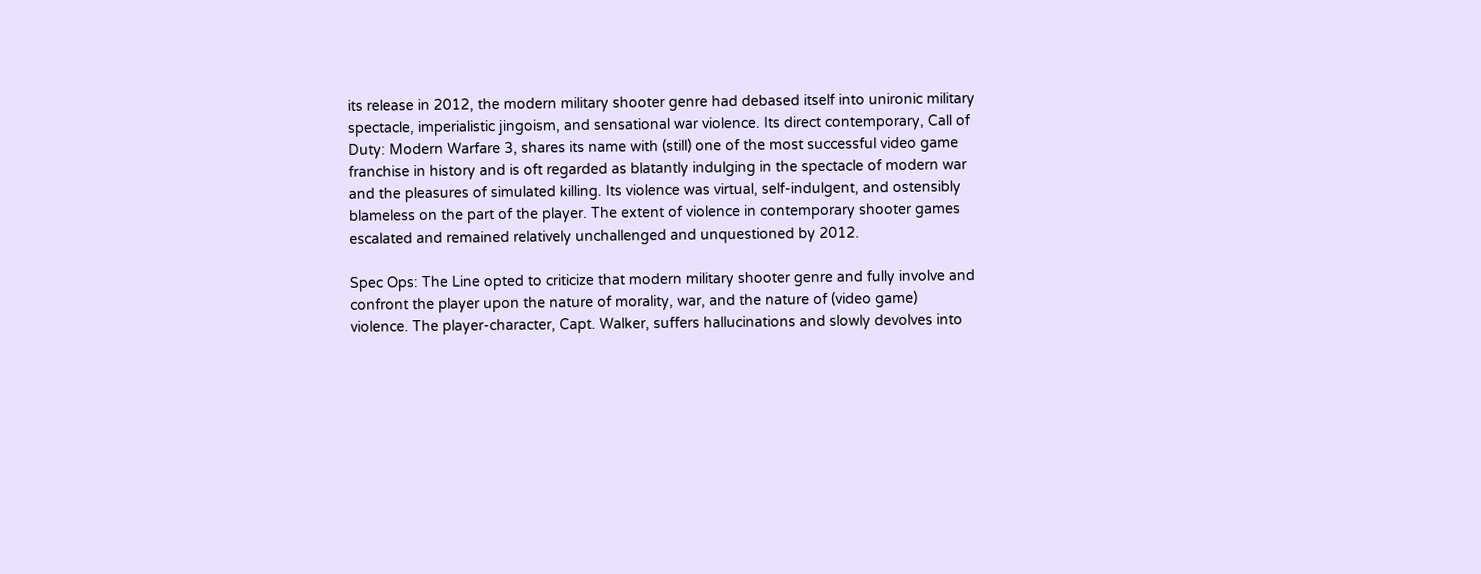its release in 2012, the modern military shooter genre had debased itself into unironic military spectacle, imperialistic jingoism, and sensational war violence. Its direct contemporary, Call of Duty: Modern Warfare 3, shares its name with (still) one of the most successful video game franchise in history and is oft regarded as blatantly indulging in the spectacle of modern war and the pleasures of simulated killing. Its violence was virtual, self-indulgent, and ostensibly blameless on the part of the player. The extent of violence in contemporary shooter games escalated and remained relatively unchallenged and unquestioned by 2012.

Spec Ops: The Line opted to criticize that modern military shooter genre and fully involve and confront the player upon the nature of morality, war, and the nature of (video game) violence. The player-character, Capt. Walker, suffers hallucinations and slowly devolves into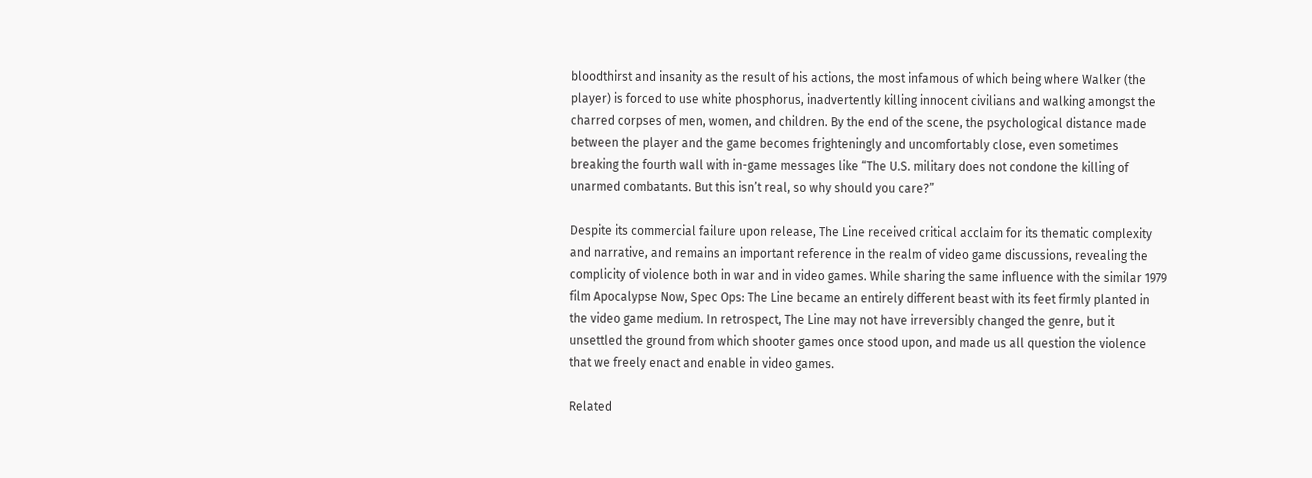bloodthirst and insanity as the result of his actions, the most infamous of which being where Walker (the player) is forced to use white phosphorus, inadvertently killing innocent civilians and walking amongst the charred corpses of men, women, and children. By the end of the scene, the psychological distance made between the player and the game becomes frighteningly and uncomfortably close, even sometimes breaking the fourth wall with in-game messages like “The U.S. military does not condone the killing of unarmed combatants. But this isn’t real, so why should you care?”

Despite its commercial failure upon release, The Line received critical acclaim for its thematic complexity and narrative, and remains an important reference in the realm of video game discussions, revealing the complicity of violence both in war and in video games. While sharing the same influence with the similar 1979 film Apocalypse Now, Spec Ops: The Line became an entirely different beast with its feet firmly planted in the video game medium. In retrospect, The Line may not have irreversibly changed the genre, but it unsettled the ground from which shooter games once stood upon, and made us all question the violence that we freely enact and enable in video games.

Related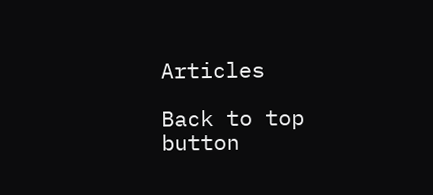Articles

Back to top button